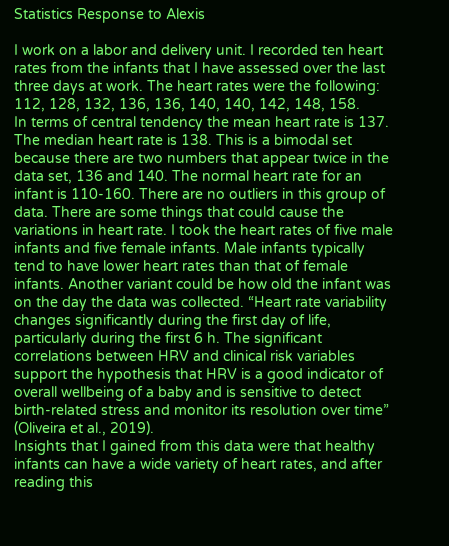Statistics Response to Alexis

I work on a labor and delivery unit. I recorded ten heart rates from the infants that I have assessed over the last three days at work. The heart rates were the following: 112, 128, 132, 136, 136, 140, 140, 142, 148, 158.
In terms of central tendency the mean heart rate is 137. The median heart rate is 138. This is a bimodal set because there are two numbers that appear twice in the data set, 136 and 140. The normal heart rate for an infant is 110-160. There are no outliers in this group of data. There are some things that could cause the variations in heart rate. I took the heart rates of five male infants and five female infants. Male infants typically tend to have lower heart rates than that of female infants. Another variant could be how old the infant was on the day the data was collected. “Heart rate variability changes significantly during the first day of life, particularly during the first 6 h. The significant correlations between HRV and clinical risk variables support the hypothesis that HRV is a good indicator of overall wellbeing of a baby and is sensitive to detect birth-related stress and monitor its resolution over time” (Oliveira et al., 2019).
Insights that I gained from this data were that healthy infants can have a wide variety of heart rates, and after reading this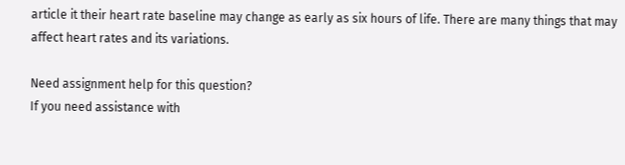article it their heart rate baseline may change as early as six hours of life. There are many things that may affect heart rates and its variations.

Need assignment help for this question?
If you need assistance with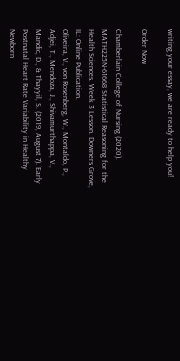writing your essay, we are ready to help you!

Order Now

Chamberlain College of Nursing (2020). MATH225N-61668 Statistical Reasoning for the Health Sciences. Week 3 Lesson. Downers Grove, IL: Online Publication.
Oliveira, V., von Rosenberg, W., Montaldo, P., Adjei, T., Mendoza, J., Shivamurthappa, V., Mandic, D., & Thayyil, S. (2019, August 7). Early Postnatal Heart Rate Variability in Healthy Newborn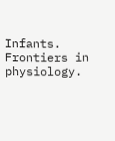Infants. Frontiers in physiology.